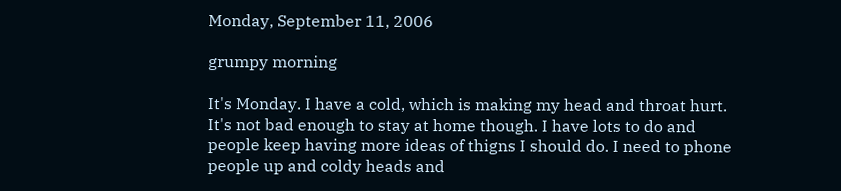Monday, September 11, 2006

grumpy morning

It's Monday. I have a cold, which is making my head and throat hurt. It's not bad enough to stay at home though. I have lots to do and people keep having more ideas of thigns I should do. I need to phone people up and coldy heads and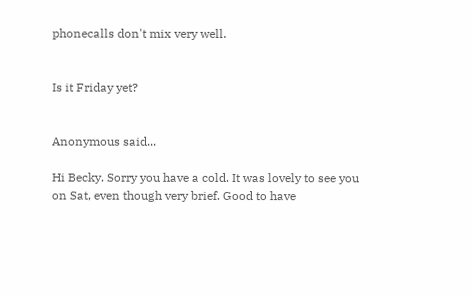phonecalls don't mix very well.


Is it Friday yet?


Anonymous said...

Hi Becky. Sorry you have a cold. It was lovely to see you on Sat, even though very brief. Good to have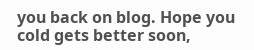you back on blog. Hope you cold gets better soon,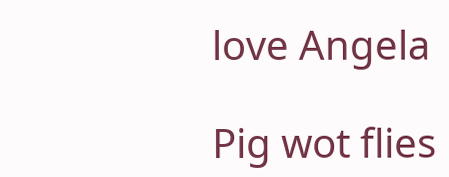love Angela

Pig wot flies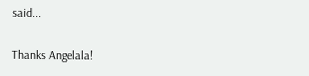said...

Thanks Angelala!